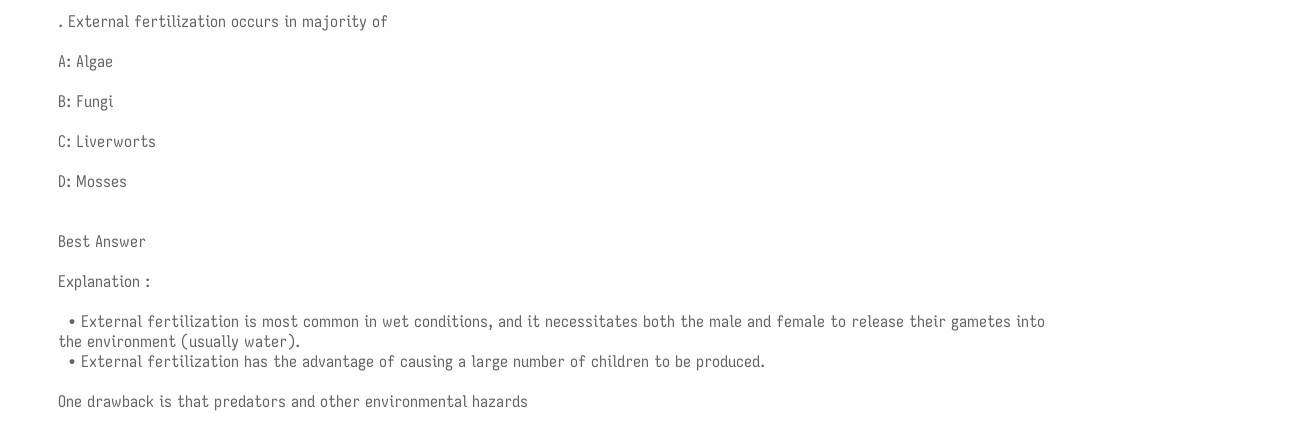. External fertilization occurs in majority of

A: Algae

B: Fungi

C: Liverworts

D: Mosses


Best Answer

Explanation :

  • External fertilization is most common in wet conditions, and it necessitates both the male and female to release their gametes into the environment (usually water).
  • External fertilization has the advantage of causing a large number of children to be produced.

One drawback is that predators and other environmental hazards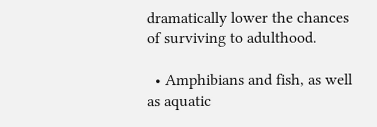dramatically lower the chances of surviving to adulthood.

  • Amphibians and fish, as well as aquatic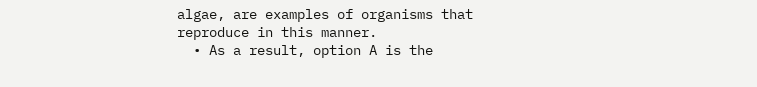algae, are examples of organisms that reproduce in this manner.
  • As a result, option A is the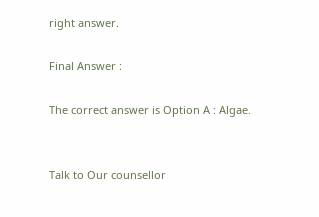right answer.

Final Answer :

The correct answer is Option A : Algae.


Talk to Our counsellor